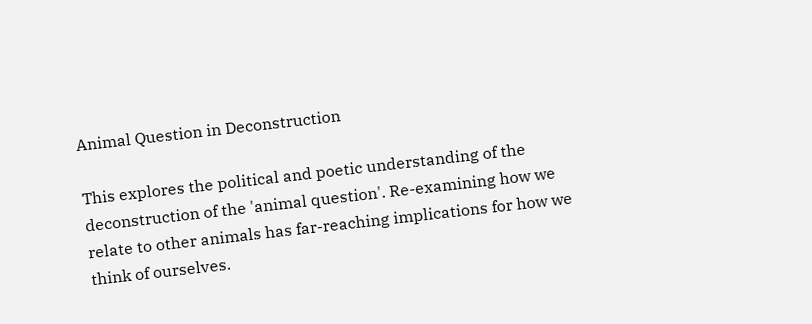Animal Question in Deconstruction

This explores the political and poetic understanding of the deconstruction of the 'animal question'. Re-examining how we relate to other animals has far-reaching implications for how we think of ourselves.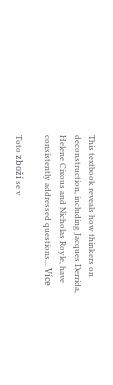This textbook reveals how thinkers on deconstruction, including Jacques Derrida, Helene Cixous and Nicholas Royle, have consistently addressed questions... Více

Toto zboží se v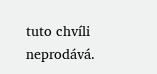tuto chvíli neprodává.